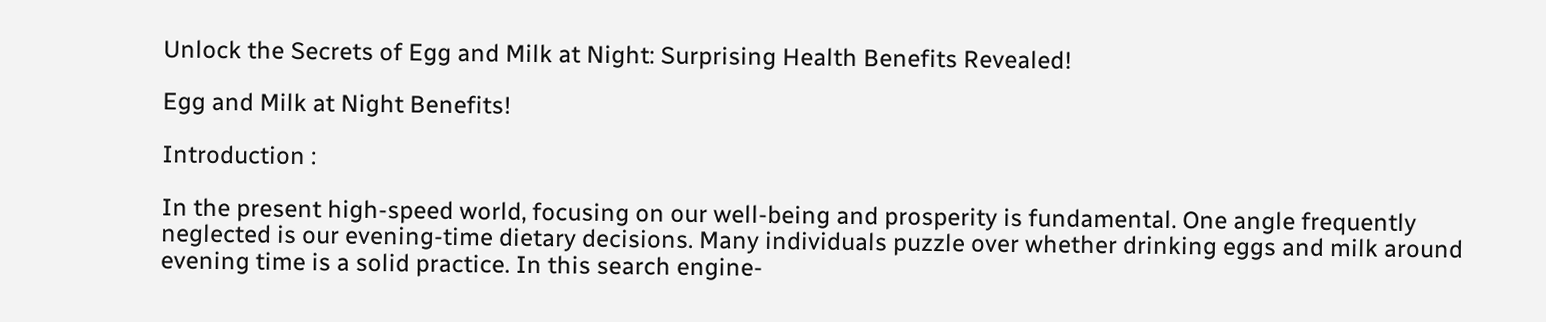Unlock the Secrets of Egg and Milk at Night: Surprising Health Benefits Revealed!

Egg and Milk at Night Benefits!

Introduction :

In the present high-speed world, focusing on our well-being and prosperity is fundamental. One angle frequently neglected is our evening-time dietary decisions. Many individuals puzzle over whether drinking eggs and milk around evening time is a solid practice. In this search engine-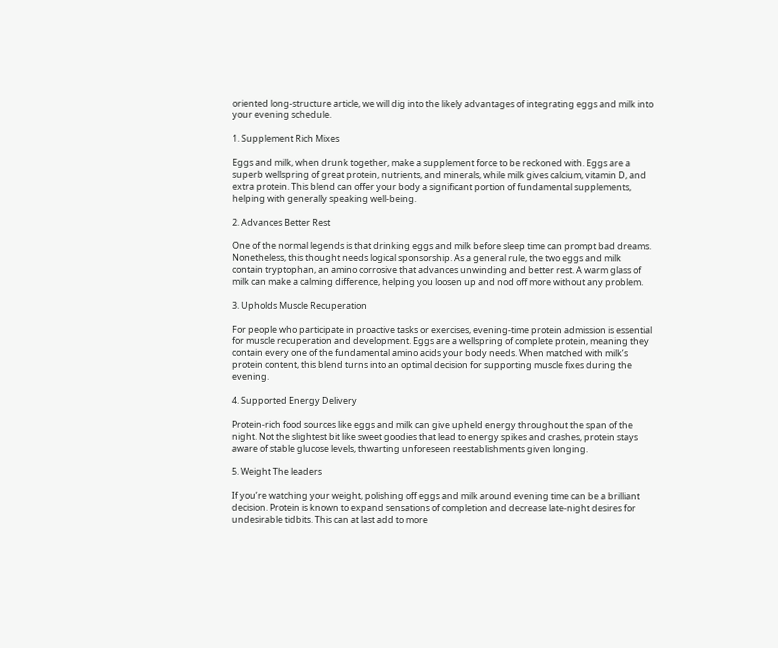oriented long-structure article, we will dig into the likely advantages of integrating eggs and milk into your evening schedule.

1. Supplement Rich Mixes

Eggs and milk, when drunk together, make a supplement force to be reckoned with. Eggs are a superb wellspring of great protein, nutrients, and minerals, while milk gives calcium, vitamin D, and extra protein. This blend can offer your body a significant portion of fundamental supplements, helping with generally speaking well-being.

2. Advances Better Rest

One of the normal legends is that drinking eggs and milk before sleep time can prompt bad dreams. Nonetheless, this thought needs logical sponsorship. As a general rule, the two eggs and milk contain tryptophan, an amino corrosive that advances unwinding and better rest. A warm glass of milk can make a calming difference, helping you loosen up and nod off more without any problem.

3. Upholds Muscle Recuperation

For people who participate in proactive tasks or exercises, evening-time protein admission is essential for muscle recuperation and development. Eggs are a wellspring of complete protein, meaning they contain every one of the fundamental amino acids your body needs. When matched with milk’s protein content, this blend turns into an optimal decision for supporting muscle fixes during the evening.

4. Supported Energy Delivery

Protein-rich food sources like eggs and milk can give upheld energy throughout the span of the night. Not the slightest bit like sweet goodies that lead to energy spikes and crashes, protein stays aware of stable glucose levels, thwarting unforeseen reestablishments given longing.

5. Weight The leaders

If you’re watching your weight, polishing off eggs and milk around evening time can be a brilliant decision. Protein is known to expand sensations of completion and decrease late-night desires for undesirable tidbits. This can at last add to more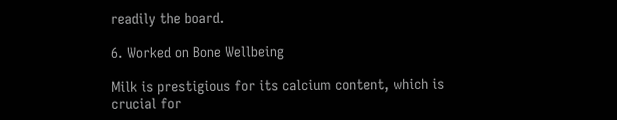readily the board.

6. Worked on Bone Wellbeing

Milk is prestigious for its calcium content, which is crucial for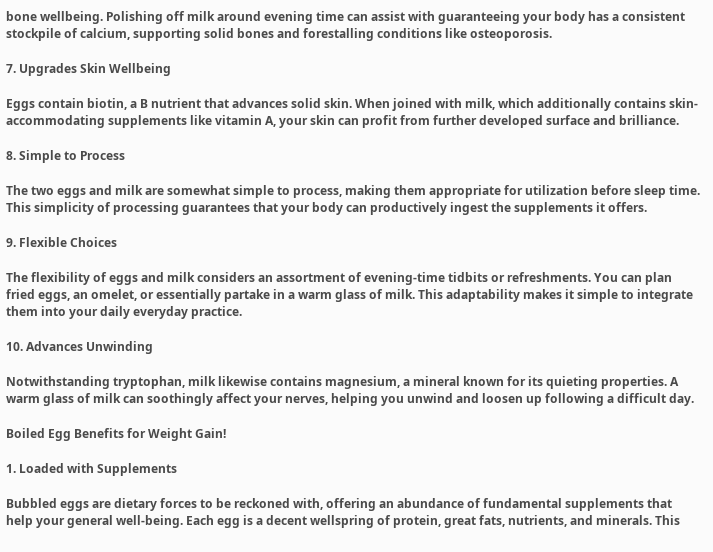bone wellbeing. Polishing off milk around evening time can assist with guaranteeing your body has a consistent stockpile of calcium, supporting solid bones and forestalling conditions like osteoporosis.

7. Upgrades Skin Wellbeing

Eggs contain biotin, a B nutrient that advances solid skin. When joined with milk, which additionally contains skin-accommodating supplements like vitamin A, your skin can profit from further developed surface and brilliance.

8. Simple to Process

The two eggs and milk are somewhat simple to process, making them appropriate for utilization before sleep time. This simplicity of processing guarantees that your body can productively ingest the supplements it offers.

9. Flexible Choices

The flexibility of eggs and milk considers an assortment of evening-time tidbits or refreshments. You can plan fried eggs, an omelet, or essentially partake in a warm glass of milk. This adaptability makes it simple to integrate them into your daily everyday practice.

10. Advances Unwinding

Notwithstanding tryptophan, milk likewise contains magnesium, a mineral known for its quieting properties. A warm glass of milk can soothingly affect your nerves, helping you unwind and loosen up following a difficult day.

Boiled Egg Benefits for Weight Gain!

1. Loaded with Supplements

Bubbled eggs are dietary forces to be reckoned with, offering an abundance of fundamental supplements that help your general well-being. Each egg is a decent wellspring of protein, great fats, nutrients, and minerals. This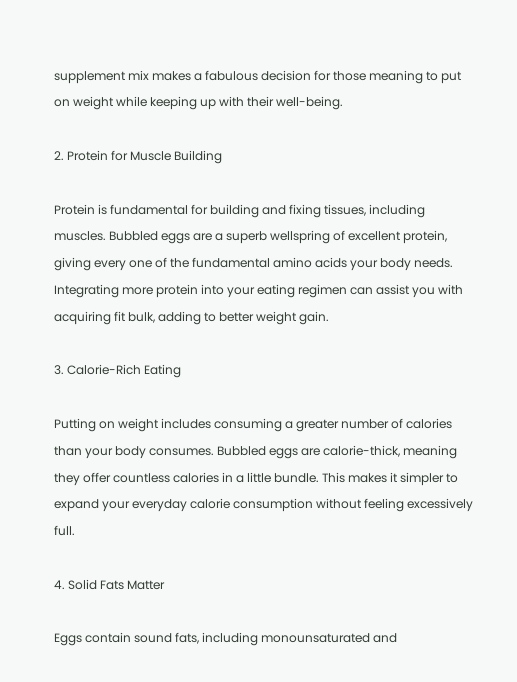supplement mix makes a fabulous decision for those meaning to put on weight while keeping up with their well-being.

2. Protein for Muscle Building

Protein is fundamental for building and fixing tissues, including muscles. Bubbled eggs are a superb wellspring of excellent protein, giving every one of the fundamental amino acids your body needs. Integrating more protein into your eating regimen can assist you with acquiring fit bulk, adding to better weight gain.

3. Calorie-Rich Eating

Putting on weight includes consuming a greater number of calories than your body consumes. Bubbled eggs are calorie-thick, meaning they offer countless calories in a little bundle. This makes it simpler to expand your everyday calorie consumption without feeling excessively full.

4. Solid Fats Matter

Eggs contain sound fats, including monounsaturated and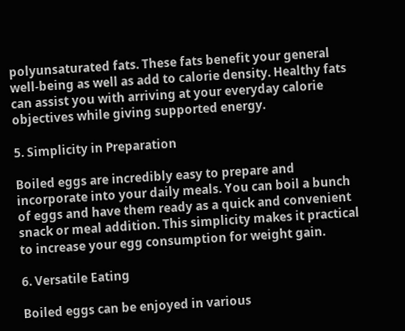polyunsaturated fats. These fats benefit your general well-being as well as add to calorie density. Healthy fats can assist you with arriving at your everyday calorie objectives while giving supported energy.

5. Simplicity in Preparation

Boiled eggs are incredibly easy to prepare and incorporate into your daily meals. You can boil a bunch of eggs and have them ready as a quick and convenient snack or meal addition. This simplicity makes it practical to increase your egg consumption for weight gain.

6. Versatile Eating

Boiled eggs can be enjoyed in various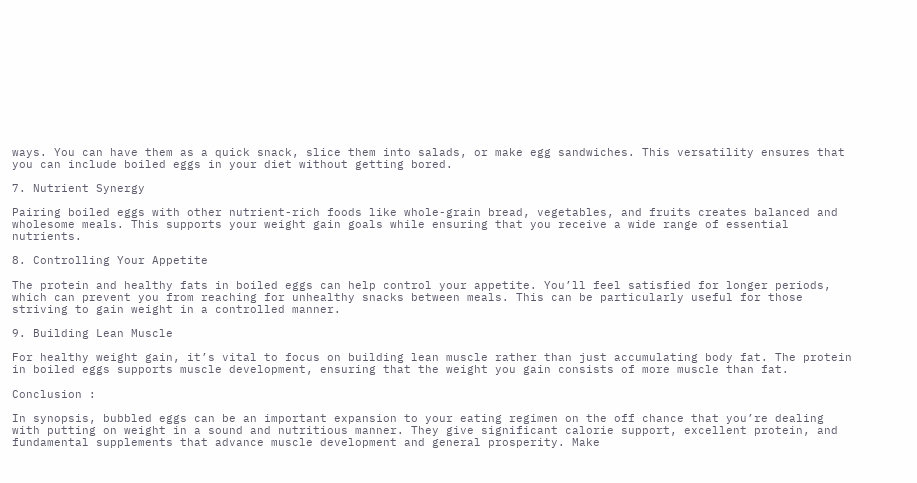ways. You can have them as a quick snack, slice them into salads, or make egg sandwiches. This versatility ensures that you can include boiled eggs in your diet without getting bored.

7. Nutrient Synergy

Pairing boiled eggs with other nutrient-rich foods like whole-grain bread, vegetables, and fruits creates balanced and wholesome meals. This supports your weight gain goals while ensuring that you receive a wide range of essential nutrients.

8. Controlling Your Appetite

The protein and healthy fats in boiled eggs can help control your appetite. You’ll feel satisfied for longer periods, which can prevent you from reaching for unhealthy snacks between meals. This can be particularly useful for those striving to gain weight in a controlled manner.

9. Building Lean Muscle

For healthy weight gain, it’s vital to focus on building lean muscle rather than just accumulating body fat. The protein in boiled eggs supports muscle development, ensuring that the weight you gain consists of more muscle than fat.

Conclusion :

In synopsis, bubbled eggs can be an important expansion to your eating regimen on the off chance that you’re dealing with putting on weight in a sound and nutritious manner. They give significant calorie support, excellent protein, and fundamental supplements that advance muscle development and general prosperity. Make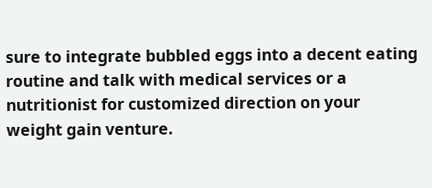sure to integrate bubbled eggs into a decent eating routine and talk with medical services or a nutritionist for customized direction on your weight gain venture.